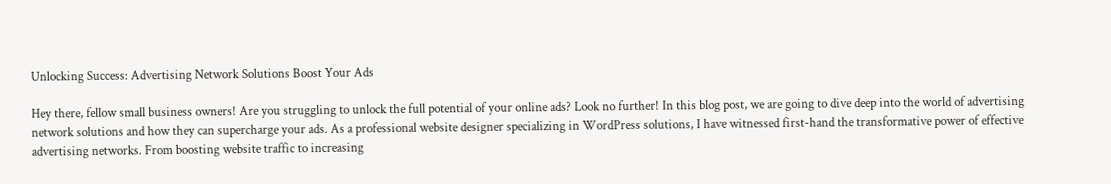Unlocking Success: Advertising Network Solutions Boost Your Ads

Hey there, fellow small business owners! Are you struggling to unlock the full potential of your online ads? Look no further! In this blog post, we are going to dive deep into the world of advertising network solutions and how they can supercharge your ads. As a professional website designer specializing in WordPress solutions, I have witnessed first-hand the transformative power of effective advertising networks. From boosting website traffic to increasing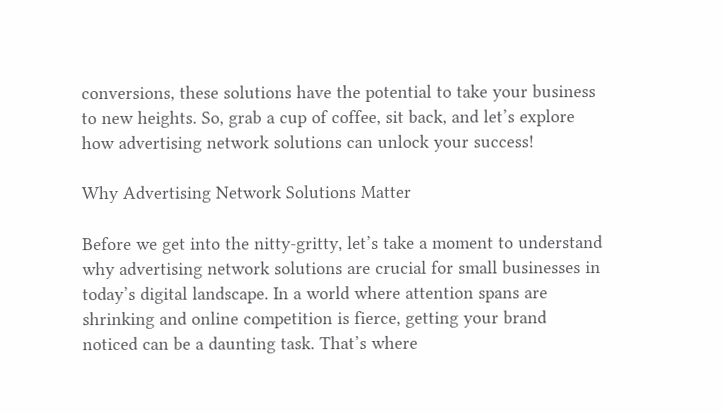conversions, these solutions have the potential to take your business to new heights. So, grab a cup of coffee, sit back, and let’s explore how advertising network solutions can unlock your success!

Why Advertising Network Solutions Matter

Before we get into the nitty-gritty, let’s take a moment to understand why advertising network solutions are crucial for small businesses in today’s digital landscape. In a world where attention spans are shrinking and online competition is fierce, getting your brand noticed can be a daunting task. That’s where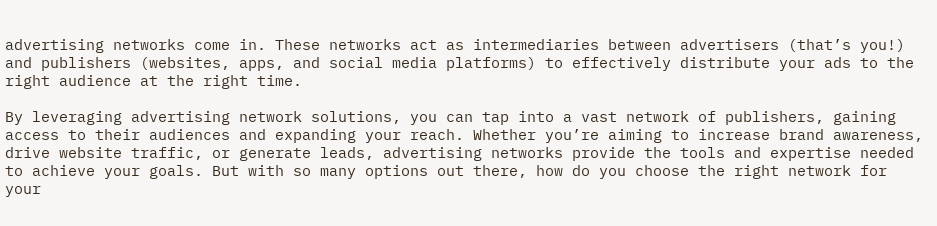advertising networks come in. These networks act as intermediaries between advertisers (that’s you!) and publishers (websites, apps, and social media platforms) to effectively distribute your ads to the right audience at the right time.

By leveraging advertising network solutions, you can tap into a vast network of publishers, gaining access to their audiences and expanding your reach. Whether you’re aiming to increase brand awareness, drive website traffic, or generate leads, advertising networks provide the tools and expertise needed to achieve your goals. But with so many options out there, how do you choose the right network for your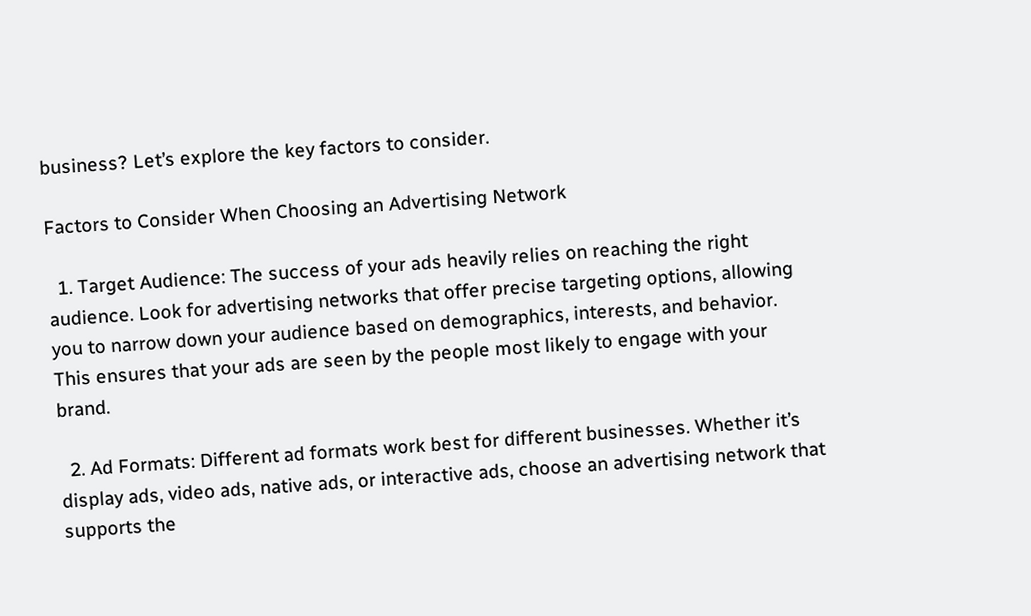business? Let’s explore the key factors to consider.

Factors to Consider When Choosing an Advertising Network

  1. Target Audience: The success of your ads heavily relies on reaching the right audience. Look for advertising networks that offer precise targeting options, allowing you to narrow down your audience based on demographics, interests, and behavior. This ensures that your ads are seen by the people most likely to engage with your brand.

  2. Ad Formats: Different ad formats work best for different businesses. Whether it’s display ads, video ads, native ads, or interactive ads, choose an advertising network that supports the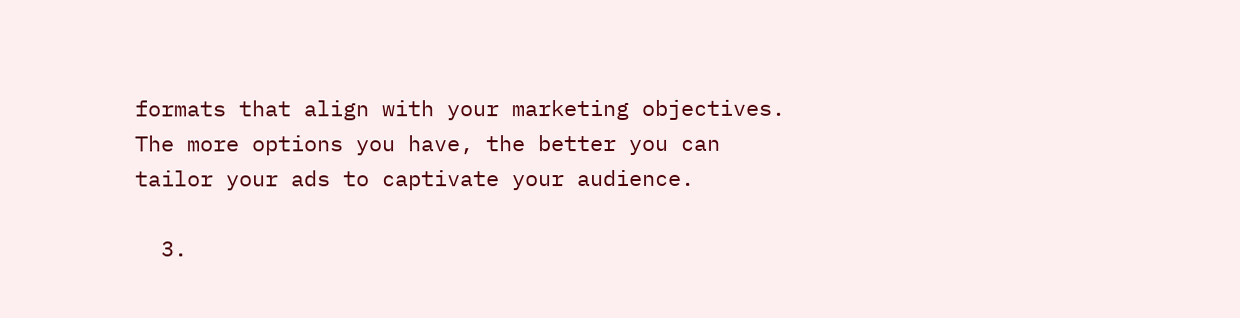formats that align with your marketing objectives. The more options you have, the better you can tailor your ads to captivate your audience.

  3.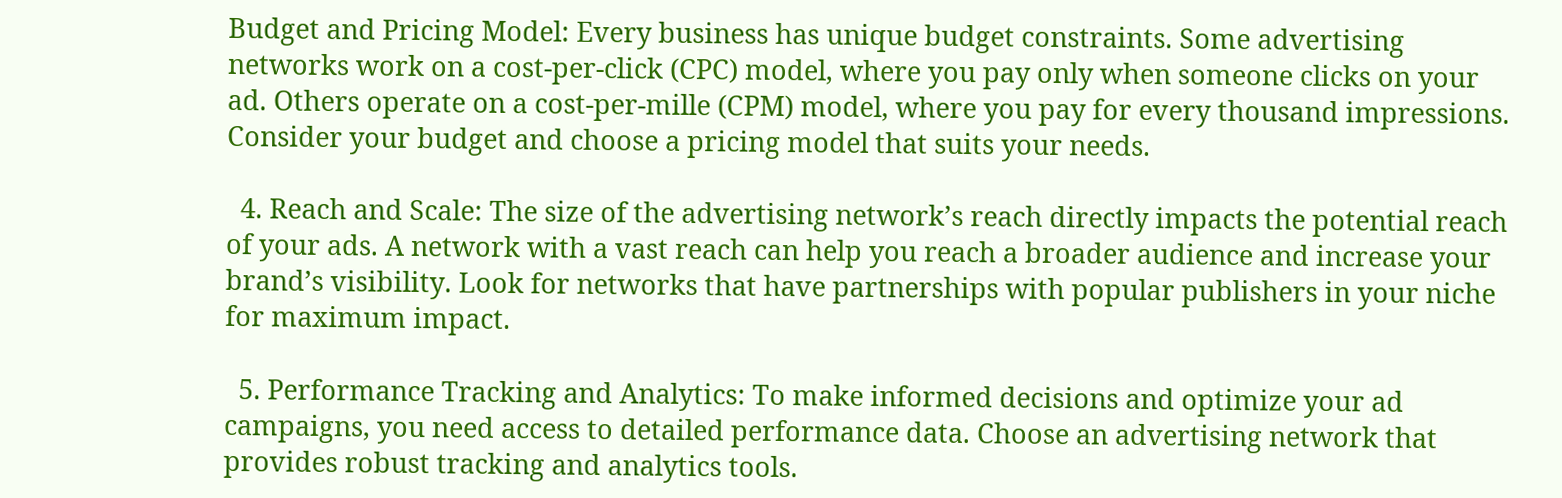Budget and Pricing Model: Every business has unique budget constraints. Some advertising networks work on a cost-per-click (CPC) model, where you pay only when someone clicks on your ad. Others operate on a cost-per-mille (CPM) model, where you pay for every thousand impressions. Consider your budget and choose a pricing model that suits your needs.

  4. Reach and Scale: The size of the advertising network’s reach directly impacts the potential reach of your ads. A network with a vast reach can help you reach a broader audience and increase your brand’s visibility. Look for networks that have partnerships with popular publishers in your niche for maximum impact.

  5. Performance Tracking and Analytics: To make informed decisions and optimize your ad campaigns, you need access to detailed performance data. Choose an advertising network that provides robust tracking and analytics tools.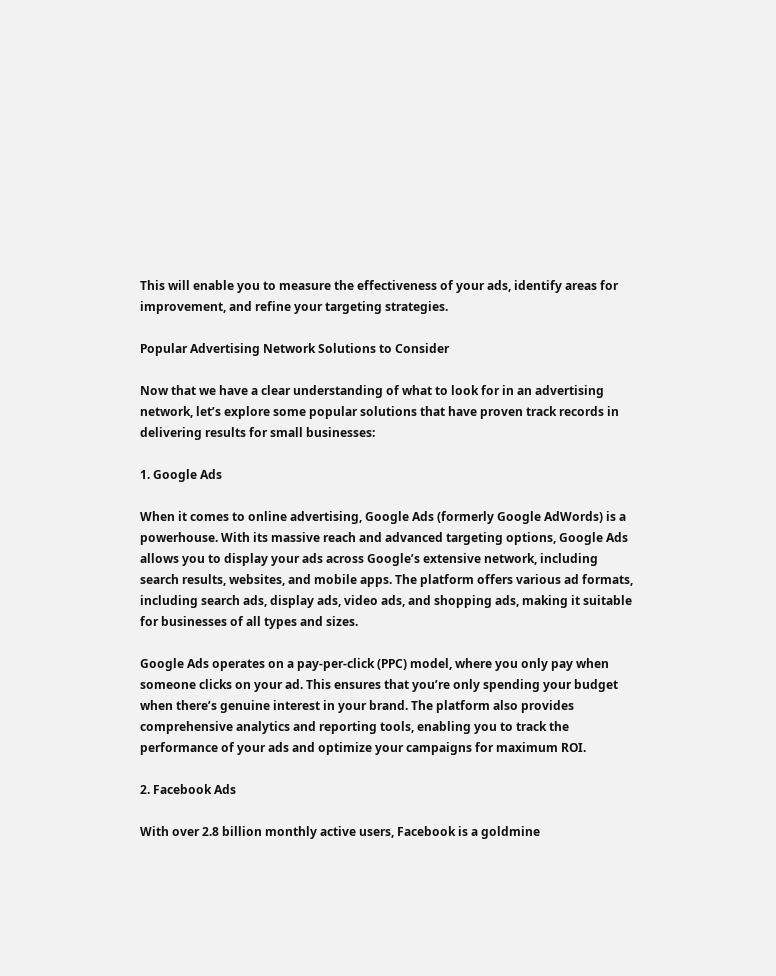This will enable you to measure the effectiveness of your ads, identify areas for improvement, and refine your targeting strategies.

Popular Advertising Network Solutions to Consider

Now that we have a clear understanding of what to look for in an advertising network, let’s explore some popular solutions that have proven track records in delivering results for small businesses:

1. Google Ads

When it comes to online advertising, Google Ads (formerly Google AdWords) is a powerhouse. With its massive reach and advanced targeting options, Google Ads allows you to display your ads across Google’s extensive network, including search results, websites, and mobile apps. The platform offers various ad formats, including search ads, display ads, video ads, and shopping ads, making it suitable for businesses of all types and sizes.

Google Ads operates on a pay-per-click (PPC) model, where you only pay when someone clicks on your ad. This ensures that you’re only spending your budget when there’s genuine interest in your brand. The platform also provides comprehensive analytics and reporting tools, enabling you to track the performance of your ads and optimize your campaigns for maximum ROI.

2. Facebook Ads

With over 2.8 billion monthly active users, Facebook is a goldmine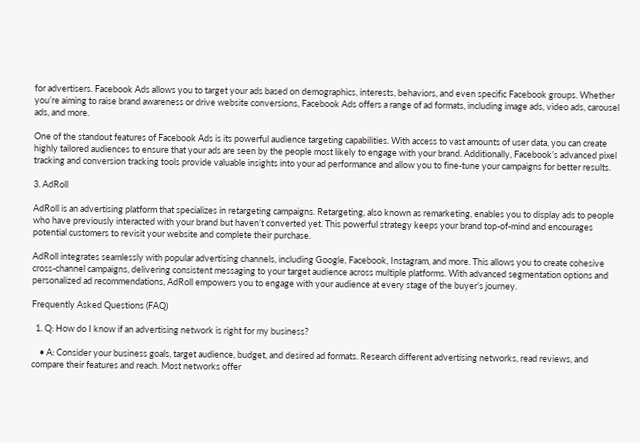for advertisers. Facebook Ads allows you to target your ads based on demographics, interests, behaviors, and even specific Facebook groups. Whether you’re aiming to raise brand awareness or drive website conversions, Facebook Ads offers a range of ad formats, including image ads, video ads, carousel ads, and more.

One of the standout features of Facebook Ads is its powerful audience targeting capabilities. With access to vast amounts of user data, you can create highly tailored audiences to ensure that your ads are seen by the people most likely to engage with your brand. Additionally, Facebook’s advanced pixel tracking and conversion tracking tools provide valuable insights into your ad performance and allow you to fine-tune your campaigns for better results.

3. AdRoll

AdRoll is an advertising platform that specializes in retargeting campaigns. Retargeting, also known as remarketing, enables you to display ads to people who have previously interacted with your brand but haven’t converted yet. This powerful strategy keeps your brand top-of-mind and encourages potential customers to revisit your website and complete their purchase.

AdRoll integrates seamlessly with popular advertising channels, including Google, Facebook, Instagram, and more. This allows you to create cohesive cross-channel campaigns, delivering consistent messaging to your target audience across multiple platforms. With advanced segmentation options and personalized ad recommendations, AdRoll empowers you to engage with your audience at every stage of the buyer’s journey.

Frequently Asked Questions (FAQ)

  1. Q: How do I know if an advertising network is right for my business?

    • A: Consider your business goals, target audience, budget, and desired ad formats. Research different advertising networks, read reviews, and compare their features and reach. Most networks offer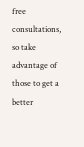free consultations, so take advantage of those to get a better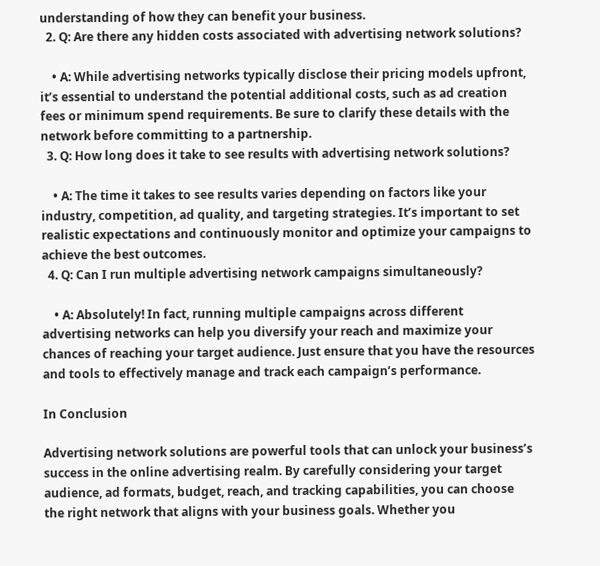understanding of how they can benefit your business.
  2. Q: Are there any hidden costs associated with advertising network solutions?

    • A: While advertising networks typically disclose their pricing models upfront, it’s essential to understand the potential additional costs, such as ad creation fees or minimum spend requirements. Be sure to clarify these details with the network before committing to a partnership.
  3. Q: How long does it take to see results with advertising network solutions?

    • A: The time it takes to see results varies depending on factors like your industry, competition, ad quality, and targeting strategies. It’s important to set realistic expectations and continuously monitor and optimize your campaigns to achieve the best outcomes.
  4. Q: Can I run multiple advertising network campaigns simultaneously?

    • A: Absolutely! In fact, running multiple campaigns across different advertising networks can help you diversify your reach and maximize your chances of reaching your target audience. Just ensure that you have the resources and tools to effectively manage and track each campaign’s performance.

In Conclusion

Advertising network solutions are powerful tools that can unlock your business’s success in the online advertising realm. By carefully considering your target audience, ad formats, budget, reach, and tracking capabilities, you can choose the right network that aligns with your business goals. Whether you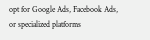opt for Google Ads, Facebook Ads, or specialized platforms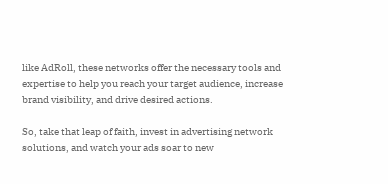like AdRoll, these networks offer the necessary tools and expertise to help you reach your target audience, increase brand visibility, and drive desired actions.

So, take that leap of faith, invest in advertising network solutions, and watch your ads soar to new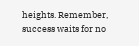heights. Remember, success waits for no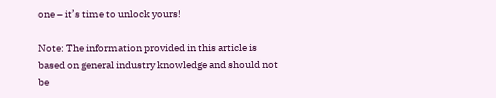one – it’s time to unlock yours!

Note: The information provided in this article is based on general industry knowledge and should not be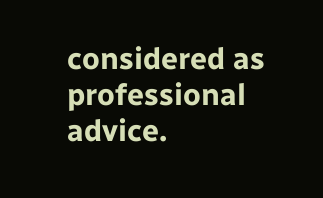considered as professional advice.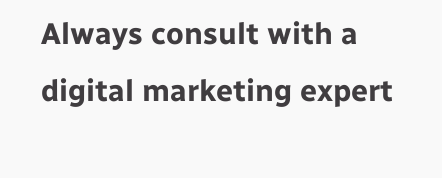Always consult with a digital marketing expert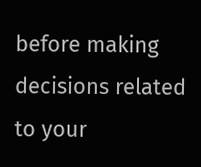before making decisions related to your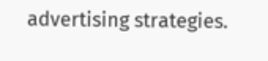advertising strategies.